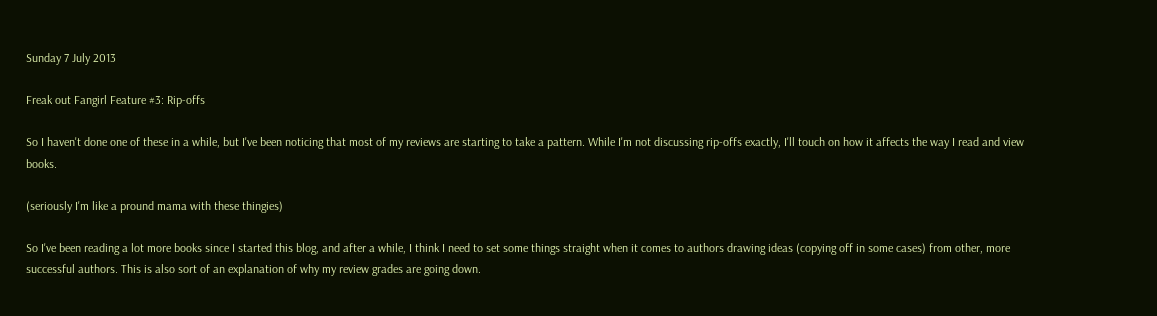Sunday 7 July 2013

Freak out Fangirl Feature #3: Rip-offs

So I haven't done one of these in a while, but I've been noticing that most of my reviews are starting to take a pattern. While I'm not discussing rip-offs exactly, I'll touch on how it affects the way I read and view books.

(seriously I'm like a pround mama with these thingies)

So I've been reading a lot more books since I started this blog, and after a while, I think I need to set some things straight when it comes to authors drawing ideas (copying off in some cases) from other, more successful authors. This is also sort of an explanation of why my review grades are going down.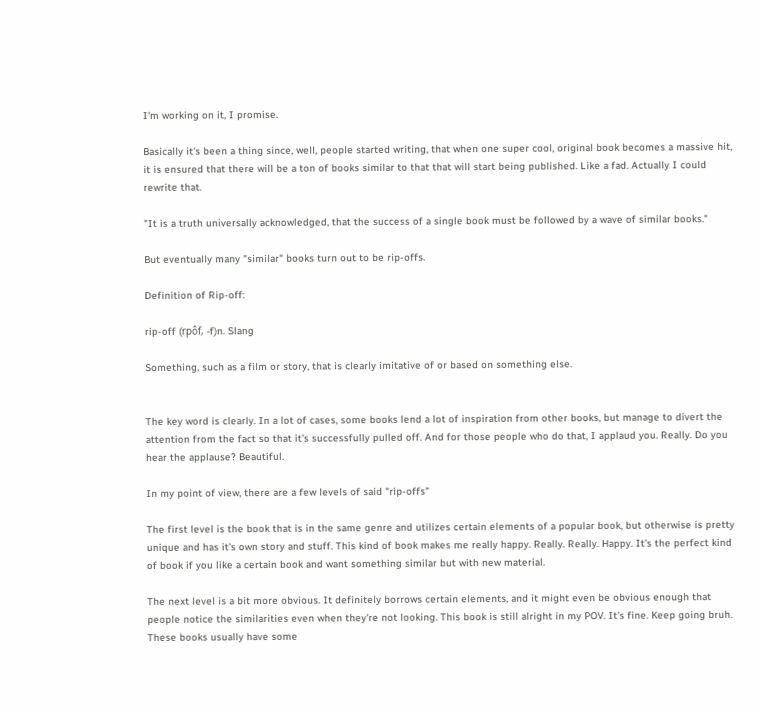I'm working on it, I promise.

Basically it's been a thing since, well, people started writing, that when one super cool, original book becomes a massive hit, it is ensured that there will be a ton of books similar to that that will start being published. Like a fad. Actually I could rewrite that.

"It is a truth universally acknowledged, that the success of a single book must be followed by a wave of similar books."

But eventually many "similar" books turn out to be rip-offs.

Definition of Rip-off:

rip-off (rpôf, -f)n. Slang

Something, such as a film or story, that is clearly imitative of or based on something else.


The key word is clearly. In a lot of cases, some books lend a lot of inspiration from other books, but manage to divert the attention from the fact so that it's successfully pulled off. And for those people who do that, I applaud you. Really. Do you hear the applause? Beautiful.

In my point of view, there are a few levels of said "rip-offs"

The first level is the book that is in the same genre and utilizes certain elements of a popular book, but otherwise is pretty unique and has it's own story and stuff. This kind of book makes me really happy. Really. Really. Happy. It's the perfect kind of book if you like a certain book and want something similar but with new material.

The next level is a bit more obvious. It definitely borrows certain elements, and it might even be obvious enough that people notice the similarities even when they're not looking. This book is still alright in my POV. It's fine. Keep going bruh. These books usually have some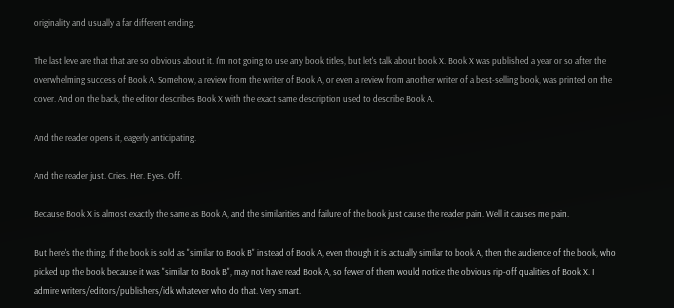originality and usually a far different ending.

The last leve are that that are so obvious about it. I'm not going to use any book titles, but let's talk about book X. Book X was published a year or so after the overwhelming success of Book A. Somehow, a review from the writer of Book A, or even a review from another writer of a best-selling book, was printed on the cover. And on the back, the editor describes Book X with the exact same description used to describe Book A.

And the reader opens it, eagerly anticipating.

And the reader just. Cries. Her. Eyes. Off.

Because Book X is almost exactly the same as Book A, and the similarities and failure of the book just cause the reader pain. Well it causes me pain.

But here's the thing. If the book is sold as "similar to Book B" instead of Book A, even though it is actually similar to book A, then the audience of the book, who picked up the book because it was "similar to Book B", may not have read Book A, so fewer of them would notice the obvious rip-off qualities of Book X. I admire writers/editors/publishers/idk whatever who do that. Very smart.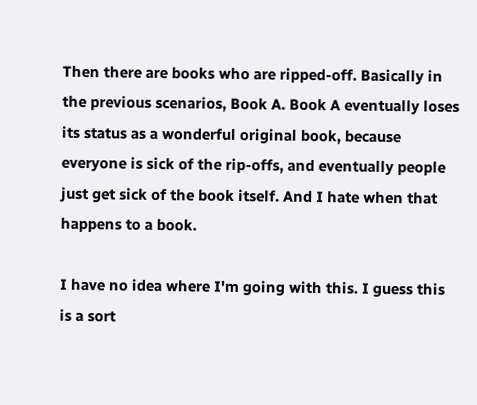Then there are books who are ripped-off. Basically in the previous scenarios, Book A. Book A eventually loses its status as a wonderful original book, because everyone is sick of the rip-offs, and eventually people just get sick of the book itself. And I hate when that happens to a book.

I have no idea where I'm going with this. I guess this is a sort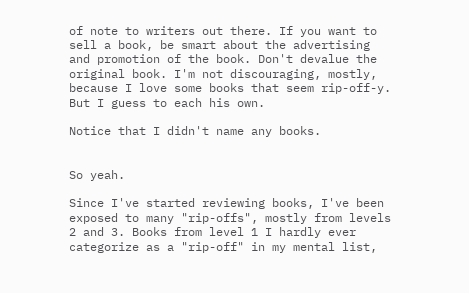of note to writers out there. If you want to sell a book, be smart about the advertising and promotion of the book. Don't devalue the original book. I'm not discouraging, mostly, because I love some books that seem rip-off-y. But I guess to each his own.

Notice that I didn't name any books.


So yeah.

Since I've started reviewing books, I've been exposed to many "rip-offs", mostly from levels 2 and 3. Books from level 1 I hardly ever categorize as a "rip-off" in my mental list,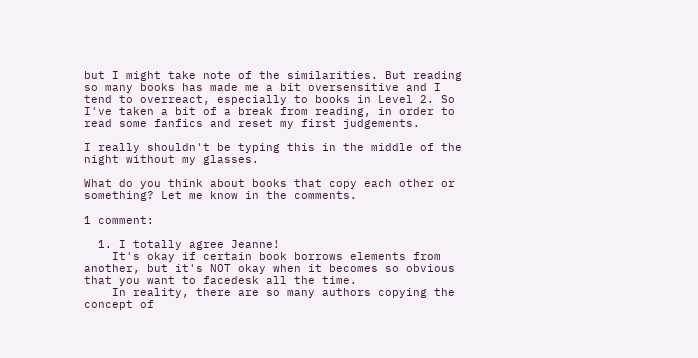but I might take note of the similarities. But reading so many books has made me a bit oversensitive and I tend to overreact, especially to books in Level 2. So I've taken a bit of a break from reading, in order to read some fanfics and reset my first judgements.

I really shouldn't be typing this in the middle of the night without my glasses.

What do you think about books that copy each other or something? Let me know in the comments.

1 comment:

  1. I totally agree Jeanne!
    It's okay if certain book borrows elements from another, but it's NOT okay when it becomes so obvious that you want to facedesk all the time.
    In reality, there are so many authors copying the concept of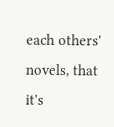each others' novels, that it's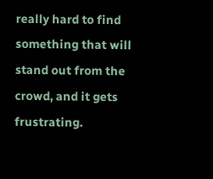really hard to find something that will stand out from the crowd, and it gets frustrating.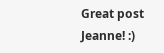Great post Jeanne! :)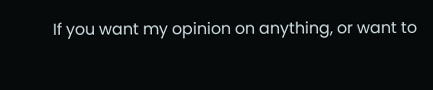If you want my opinion on anything, or want to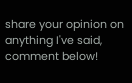share your opinion on anything I've said, comment below!